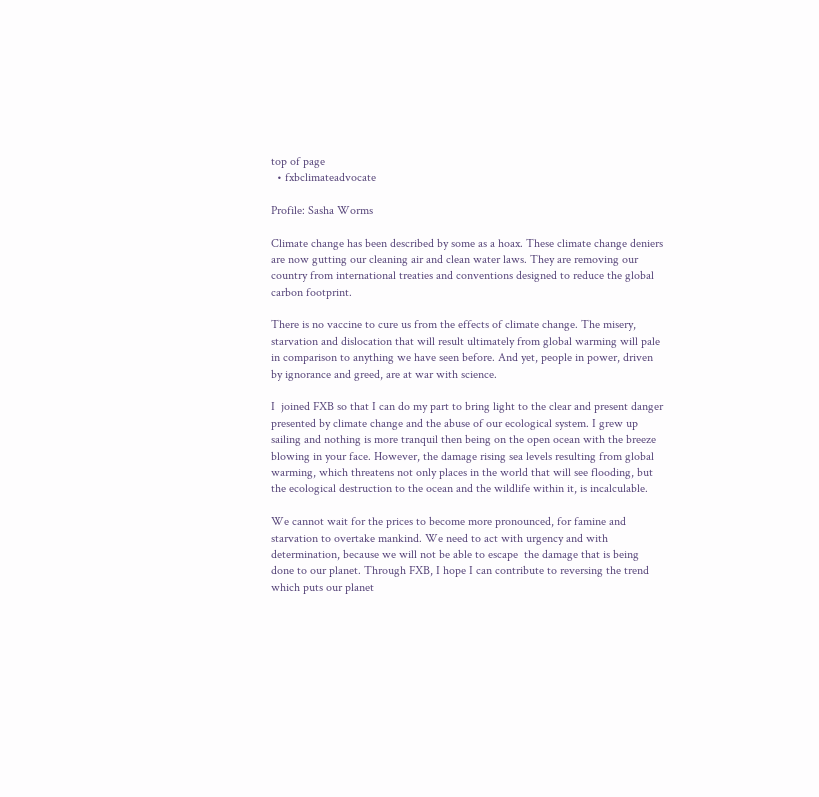top of page
  • fxbclimateadvocate

Profile: Sasha Worms

Climate change has been described by some as a hoax. These climate change deniers are now gutting our cleaning air and clean water laws. They are removing our country from international treaties and conventions designed to reduce the global carbon footprint.

There is no vaccine to cure us from the effects of climate change. The misery, starvation and dislocation that will result ultimately from global warming will pale in comparison to anything we have seen before. And yet, people in power, driven by ignorance and greed, are at war with science.

I  joined FXB so that I can do my part to bring light to the clear and present danger presented by climate change and the abuse of our ecological system. I grew up sailing and nothing is more tranquil then being on the open ocean with the breeze blowing in your face. However, the damage rising sea levels resulting from global warming, which threatens not only places in the world that will see flooding, but the ecological destruction to the ocean and the wildlife within it, is incalculable.

We cannot wait for the prices to become more pronounced, for famine and starvation to overtake mankind. We need to act with urgency and with determination, because we will not be able to escape  the damage that is being done to our planet. Through FXB, I hope I can contribute to reversing the trend which puts our planet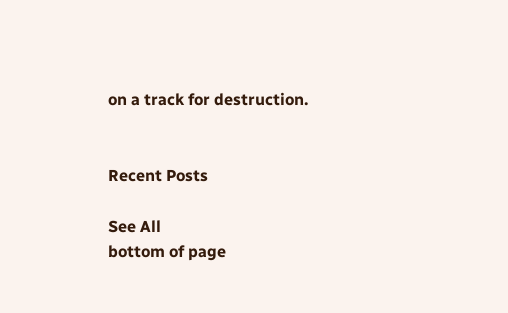on a track for destruction.


Recent Posts

See All
bottom of page